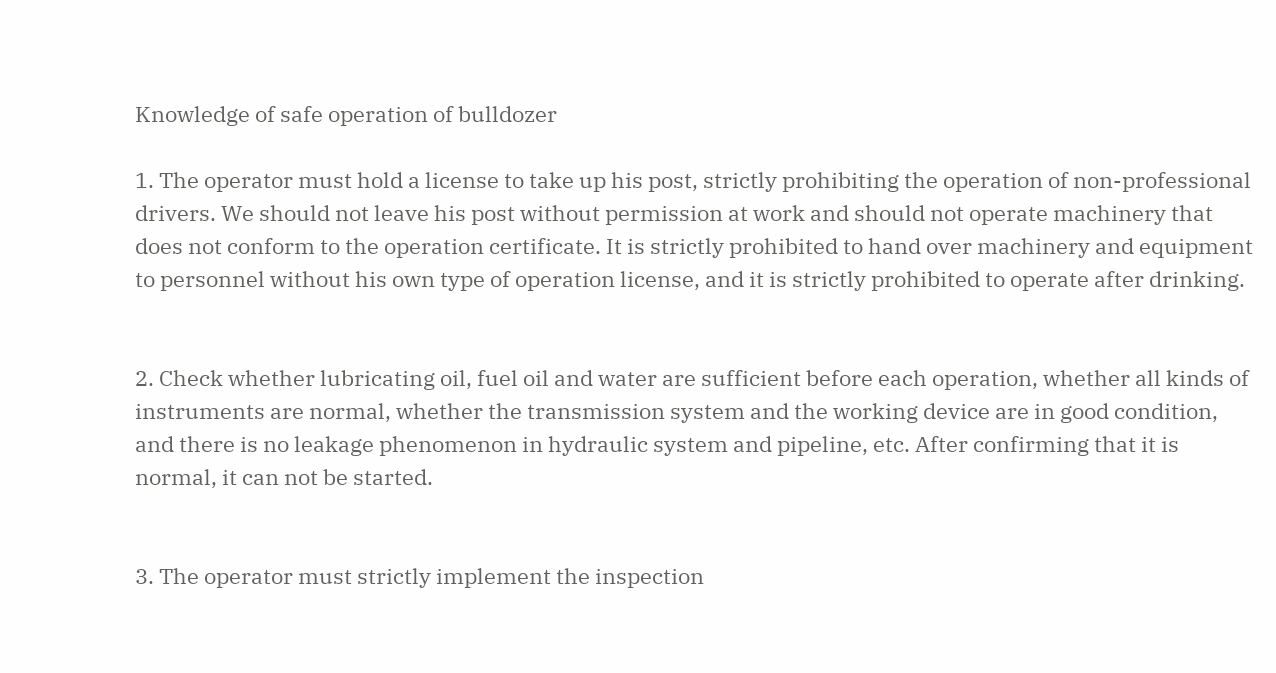Knowledge of safe operation of bulldozer

1. The operator must hold a license to take up his post, strictly prohibiting the operation of non-professional drivers. We should not leave his post without permission at work and should not operate machinery that does not conform to the operation certificate. It is strictly prohibited to hand over machinery and equipment to personnel without his own type of operation license, and it is strictly prohibited to operate after drinking.


2. Check whether lubricating oil, fuel oil and water are sufficient before each operation, whether all kinds of instruments are normal, whether the transmission system and the working device are in good condition, and there is no leakage phenomenon in hydraulic system and pipeline, etc. After confirming that it is normal, it can not be started.


3. The operator must strictly implement the inspection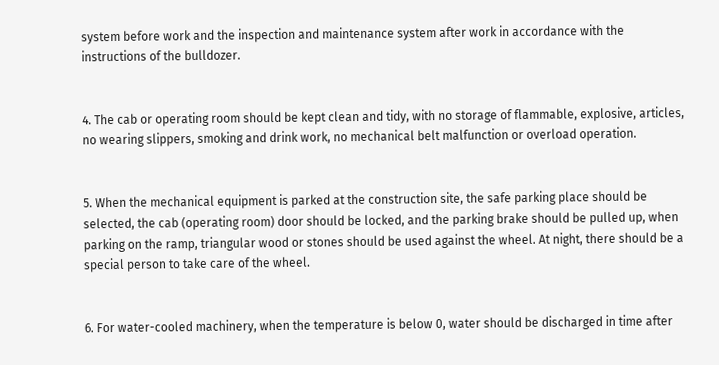system before work and the inspection and maintenance system after work in accordance with the instructions of the bulldozer.


4. The cab or operating room should be kept clean and tidy, with no storage of flammable, explosive, articles, no wearing slippers, smoking and drink work, no mechanical belt malfunction or overload operation.


5. When the mechanical equipment is parked at the construction site, the safe parking place should be selected, the cab (operating room) door should be locked, and the parking brake should be pulled up, when parking on the ramp, triangular wood or stones should be used against the wheel. At night, there should be a special person to take care of the wheel.


6. For water-cooled machinery, when the temperature is below 0, water should be discharged in time after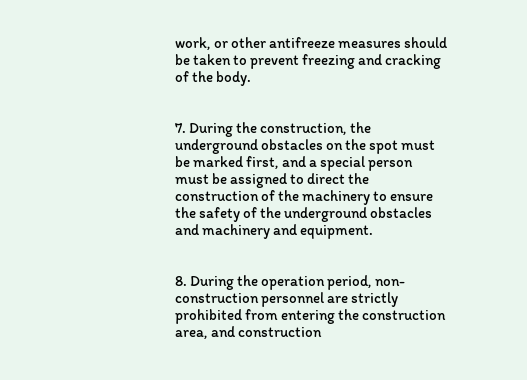work, or other antifreeze measures should be taken to prevent freezing and cracking of the body.


7. During the construction, the underground obstacles on the spot must be marked first, and a special person must be assigned to direct the construction of the machinery to ensure the safety of the underground obstacles and machinery and equipment.


8. During the operation period, non-construction personnel are strictly prohibited from entering the construction area, and construction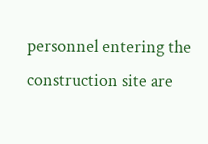personnel entering the construction site are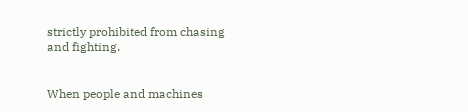strictly prohibited from chasing and fighting.


When people and machines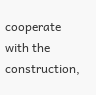cooperate with the construction,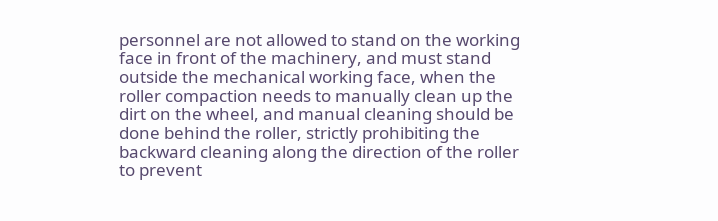personnel are not allowed to stand on the working face in front of the machinery, and must stand outside the mechanical working face, when the roller compaction needs to manually clean up the dirt on the wheel, and manual cleaning should be done behind the roller, strictly prohibiting the backward cleaning along the direction of the roller to prevent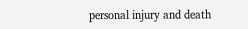personal injury and death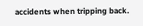accidents when tripping back.